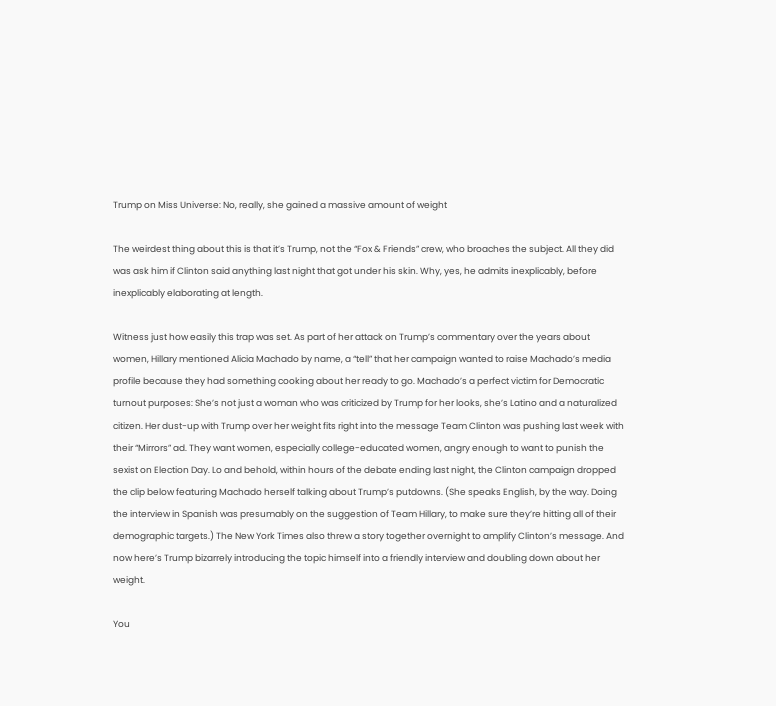Trump on Miss Universe: No, really, she gained a massive amount of weight

The weirdest thing about this is that it’s Trump, not the “Fox & Friends” crew, who broaches the subject. All they did was ask him if Clinton said anything last night that got under his skin. Why, yes, he admits inexplicably, before inexplicably elaborating at length.

Witness just how easily this trap was set. As part of her attack on Trump’s commentary over the years about women, Hillary mentioned Alicia Machado by name, a “tell” that her campaign wanted to raise Machado’s media profile because they had something cooking about her ready to go. Machado’s a perfect victim for Democratic turnout purposes: She’s not just a woman who was criticized by Trump for her looks, she’s Latino and a naturalized citizen. Her dust-up with Trump over her weight fits right into the message Team Clinton was pushing last week with their “Mirrors” ad. They want women, especially college-educated women, angry enough to want to punish the sexist on Election Day. Lo and behold, within hours of the debate ending last night, the Clinton campaign dropped the clip below featuring Machado herself talking about Trump’s putdowns. (She speaks English, by the way. Doing the interview in Spanish was presumably on the suggestion of Team Hillary, to make sure they’re hitting all of their demographic targets.) The New York Times also threw a story together overnight to amplify Clinton’s message. And now here’s Trump bizarrely introducing the topic himself into a friendly interview and doubling down about her weight.

You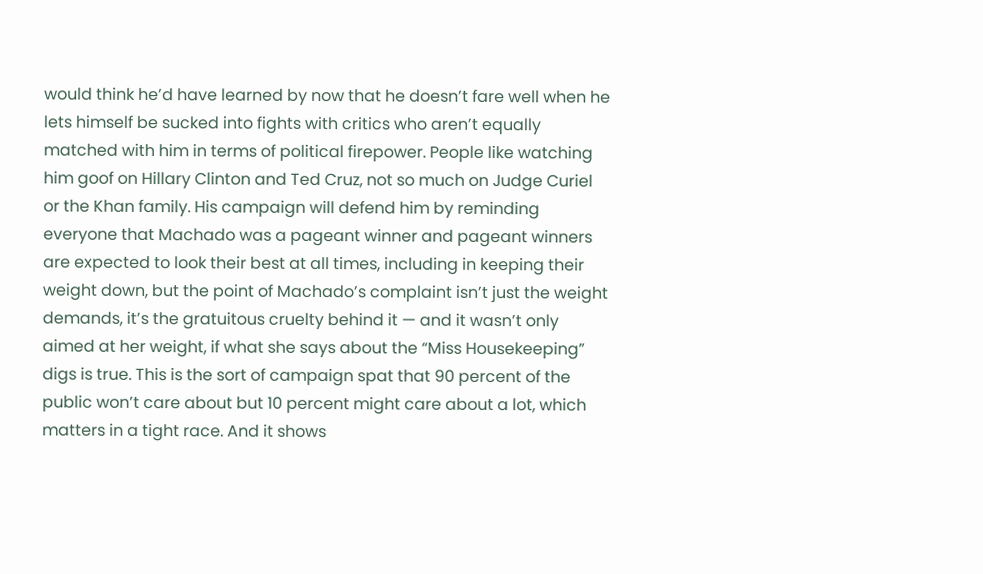would think he’d have learned by now that he doesn’t fare well when he lets himself be sucked into fights with critics who aren’t equally matched with him in terms of political firepower. People like watching him goof on Hillary Clinton and Ted Cruz, not so much on Judge Curiel or the Khan family. His campaign will defend him by reminding everyone that Machado was a pageant winner and pageant winners are expected to look their best at all times, including in keeping their weight down, but the point of Machado’s complaint isn’t just the weight demands, it’s the gratuitous cruelty behind it — and it wasn’t only aimed at her weight, if what she says about the “Miss Housekeeping” digs is true. This is the sort of campaign spat that 90 percent of the public won’t care about but 10 percent might care about a lot, which matters in a tight race. And it shows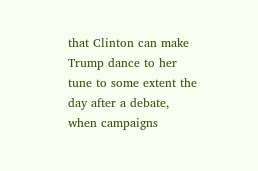that Clinton can make Trump dance to her tune to some extent the day after a debate, when campaigns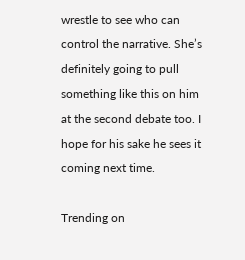wrestle to see who can control the narrative. She’s definitely going to pull something like this on him at the second debate too. I hope for his sake he sees it coming next time.

Trending on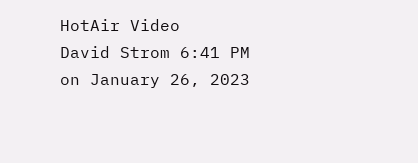HotAir Video
David Strom 6:41 PM on January 26, 2023